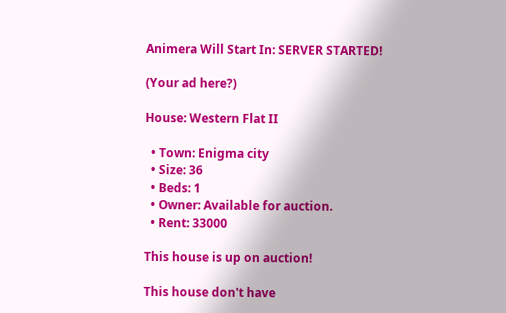Animera Will Start In: SERVER STARTED!

(Your ad here?)

House: Western Flat II

  • Town: Enigma city
  • Size: 36
  • Beds: 1
  • Owner: Available for auction.
  • Rent: 33000

This house is up on auction!

This house don't have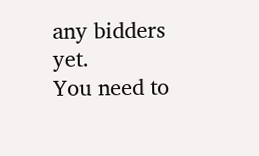any bidders yet.
You need to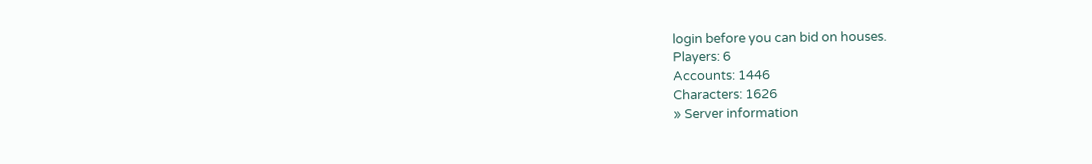login before you can bid on houses.
Players: 6
Accounts: 1446
Characters: 1626
» Server information